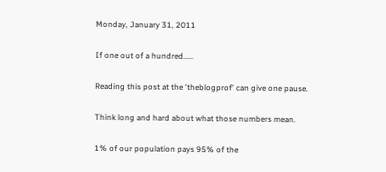Monday, January 31, 2011

If one out of a hundred.....

Reading this post at the 'theblogprof' can give one pause.

Think long and hard about what those numbers mean.

1% of our population pays 95% of the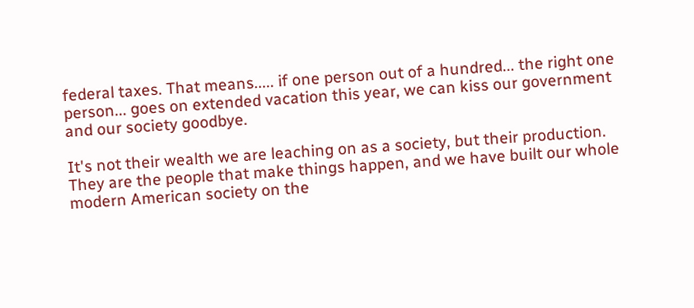federal taxes. That means..... if one person out of a hundred... the right one person... goes on extended vacation this year, we can kiss our government and our society goodbye.

It's not their wealth we are leaching on as a society, but their production. They are the people that make things happen, and we have built our whole modern American society on the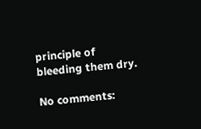principle of bleeding them dry.

No comments: